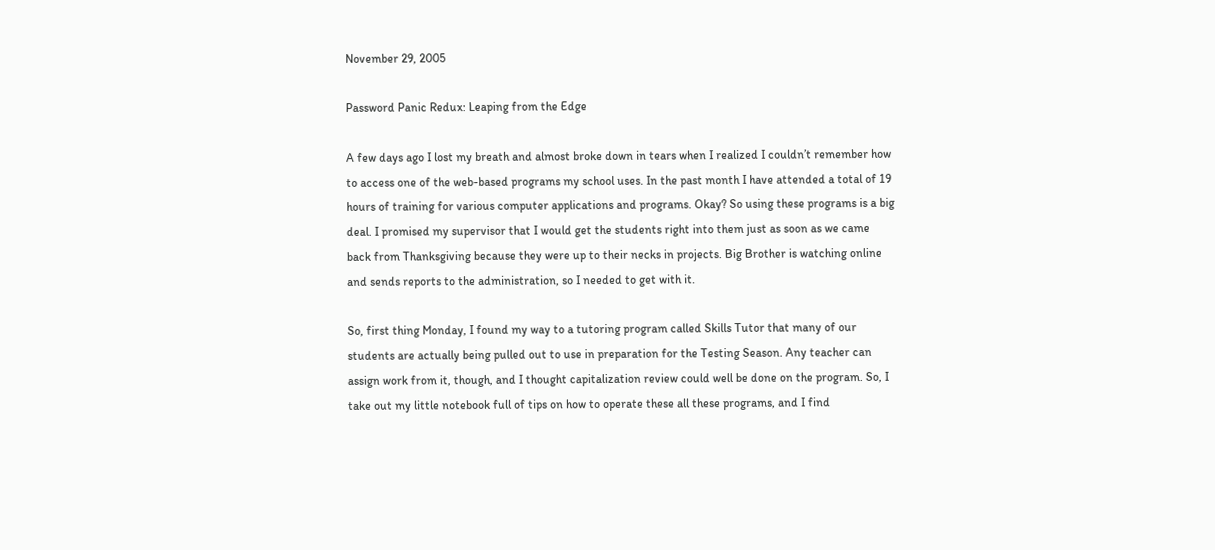November 29, 2005

Password Panic Redux: Leaping from the Edge

A few days ago I lost my breath and almost broke down in tears when I realized I couldn’t remember how to access one of the web-based programs my school uses. In the past month I have attended a total of 19 hours of training for various computer applications and programs. Okay? So using these programs is a big deal. I promised my supervisor that I would get the students right into them just as soon as we came back from Thanksgiving because they were up to their necks in projects. Big Brother is watching online and sends reports to the administration, so I needed to get with it.

So, first thing Monday, I found my way to a tutoring program called Skills Tutor that many of our students are actually being pulled out to use in preparation for the Testing Season. Any teacher can assign work from it, though, and I thought capitalization review could well be done on the program. So, I take out my little notebook full of tips on how to operate these all these programs, and I find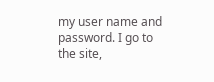my user name and password. I go to the site,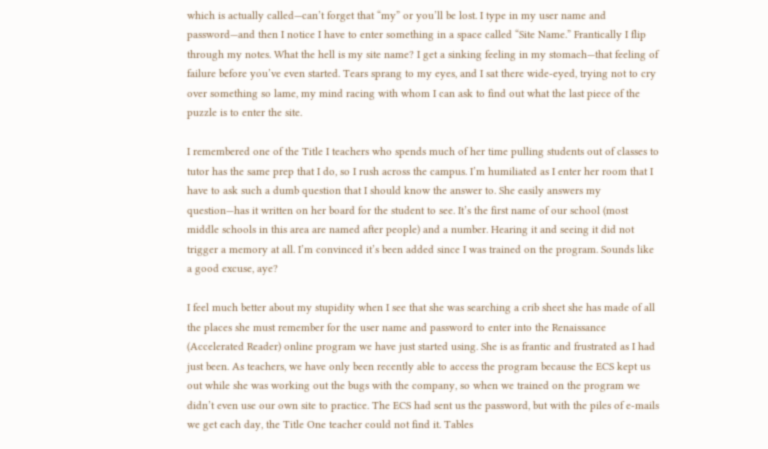which is actually called—can’t forget that “my” or you’ll be lost. I type in my user name and password—and then I notice I have to enter something in a space called “Site Name.” Frantically I flip through my notes. What the hell is my site name? I get a sinking feeling in my stomach—that feeling of failure before you’ve even started. Tears sprang to my eyes, and I sat there wide-eyed, trying not to cry over something so lame, my mind racing with whom I can ask to find out what the last piece of the puzzle is to enter the site.

I remembered one of the Title I teachers who spends much of her time pulling students out of classes to tutor has the same prep that I do, so I rush across the campus. I’m humiliated as I enter her room that I have to ask such a dumb question that I should know the answer to. She easily answers my question—has it written on her board for the student to see. It’s the first name of our school (most middle schools in this area are named after people) and a number. Hearing it and seeing it did not trigger a memory at all. I’m convinced it’s been added since I was trained on the program. Sounds like a good excuse, aye?

I feel much better about my stupidity when I see that she was searching a crib sheet she has made of all the places she must remember for the user name and password to enter into the Renaissance (Accelerated Reader) online program we have just started using. She is as frantic and frustrated as I had just been. As teachers, we have only been recently able to access the program because the ECS kept us out while she was working out the bugs with the company, so when we trained on the program we didn’t even use our own site to practice. The ECS had sent us the password, but with the piles of e-mails we get each day, the Title One teacher could not find it. Tables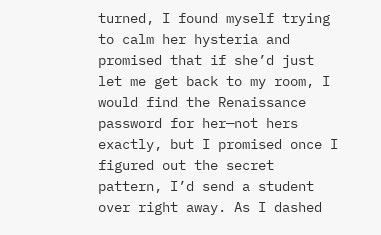turned, I found myself trying to calm her hysteria and promised that if she’d just let me get back to my room, I would find the Renaissance password for her—not hers exactly, but I promised once I figured out the secret pattern, I’d send a student over right away. As I dashed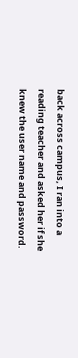back across campus, I ran into a reading teacher and asked her if she knew the user name and password.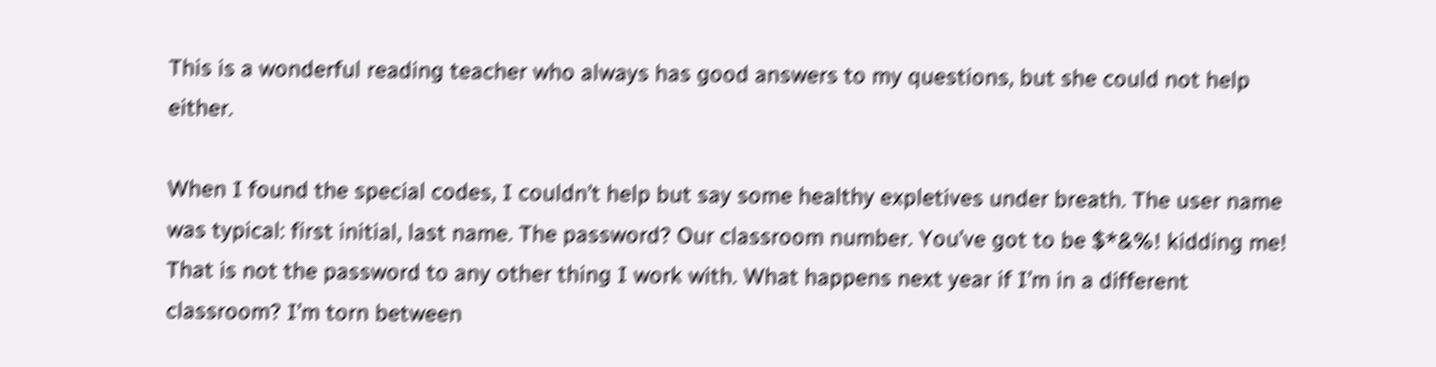This is a wonderful reading teacher who always has good answers to my questions, but she could not help either.

When I found the special codes, I couldn’t help but say some healthy expletives under breath. The user name was typical: first initial, last name. The password? Our classroom number. You’ve got to be $*&%! kidding me! That is not the password to any other thing I work with. What happens next year if I’m in a different classroom? I’m torn between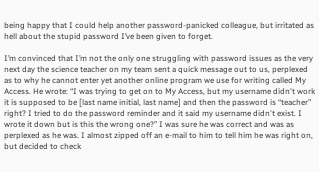being happy that I could help another password-panicked colleague, but irritated as hell about the stupid password I’ve been given to forget.

I’m convinced that I’m not the only one struggling with password issues as the very next day the science teacher on my team sent a quick message out to us, perplexed as to why he cannot enter yet another online program we use for writing called My Access. He wrote: “I was trying to get on to My Access, but my username didn't work it is supposed to be [last name initial, last name] and then the password is “teacher” right? I tried to do the password reminder and it said my username didn't exist. I wrote it down but is this the wrong one?” I was sure he was correct and was as perplexed as he was. I almost zipped off an e-mail to him to tell him he was right on, but decided to check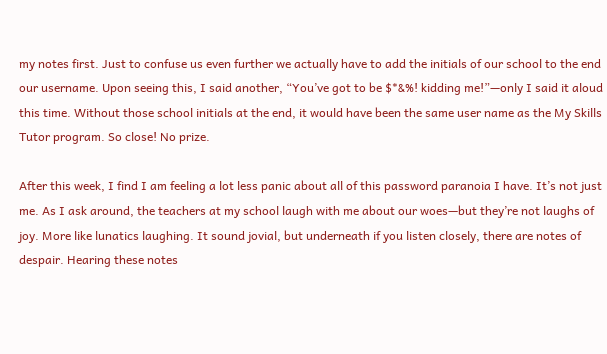my notes first. Just to confuse us even further we actually have to add the initials of our school to the end our username. Upon seeing this, I said another, “You’ve got to be $*&%! kidding me!”—only I said it aloud this time. Without those school initials at the end, it would have been the same user name as the My Skills Tutor program. So close! No prize.

After this week, I find I am feeling a lot less panic about all of this password paranoia I have. It’s not just me. As I ask around, the teachers at my school laugh with me about our woes—but they’re not laughs of joy. More like lunatics laughing. It sound jovial, but underneath if you listen closely, there are notes of despair. Hearing these notes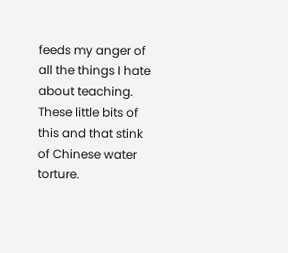feeds my anger of all the things I hate about teaching. These little bits of this and that stink of Chinese water torture.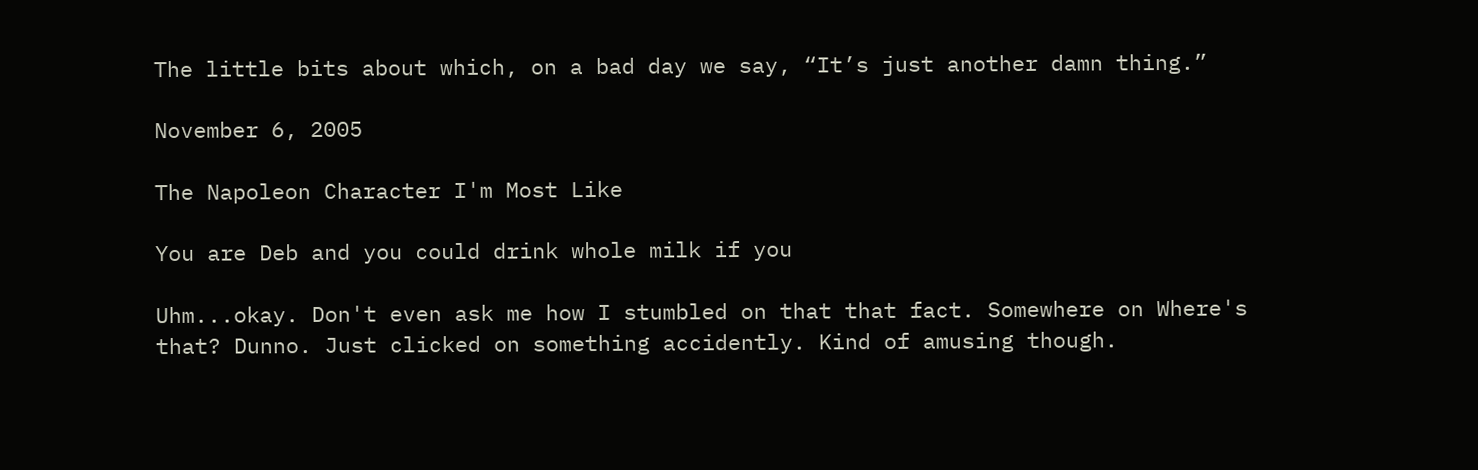The little bits about which, on a bad day we say, “It’s just another damn thing.”

November 6, 2005

The Napoleon Character I'm Most Like

You are Deb and you could drink whole milk if you

Uhm...okay. Don't even ask me how I stumbled on that that fact. Somewhere on Where's that? Dunno. Just clicked on something accidently. Kind of amusing though.